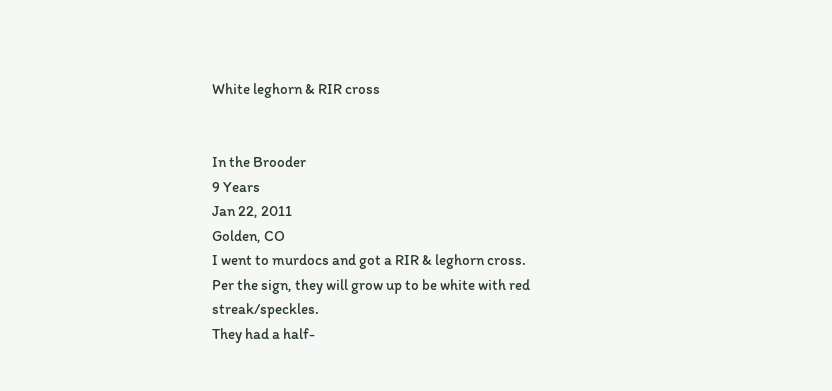White leghorn & RIR cross


In the Brooder
9 Years
Jan 22, 2011
Golden, CO
I went to murdocs and got a RIR & leghorn cross.
Per the sign, they will grow up to be white with red streak/speckles.
They had a half-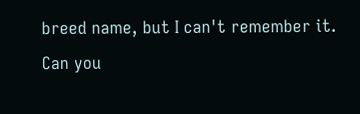breed name, but I can't remember it.
Can you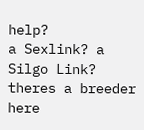help?
a Sexlink? a Silgo Link? theres a breeder here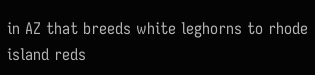in AZ that breeds white leghorns to rhode island reds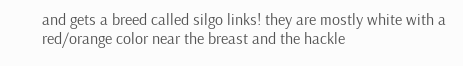and gets a breed called silgo links! they are mostly white with a red/orange color near the breast and the hackle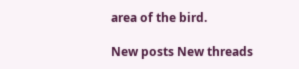area of the bird.

New posts New threads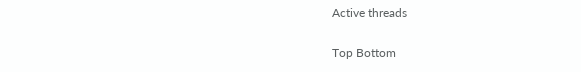Active threads

Top Bottom